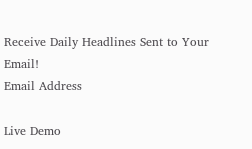Receive Daily Headlines Sent to Your Email!
Email Address

Live Demo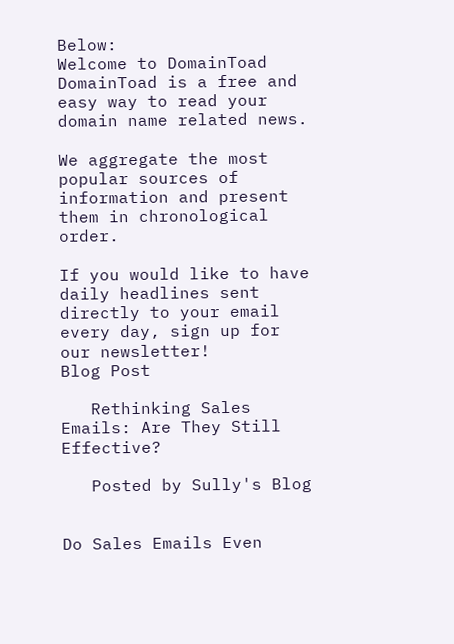Below:
Welcome to DomainToad
DomainToad is a free and easy way to read your domain name related news.

We aggregate the most popular sources of information and present them in chronological order.

If you would like to have daily headlines sent directly to your email every day, sign up for our newsletter!
Blog Post

   Rethinking Sales Emails: Are They Still Effective?

   Posted by Sully's Blog


Do Sales Emails Even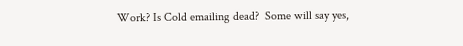Work? Is Cold emailing dead?  Some will say yes,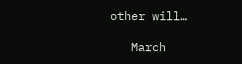other will…

   March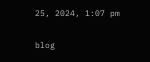25, 2024, 1:07 pm

blog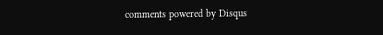comments powered by Disqus